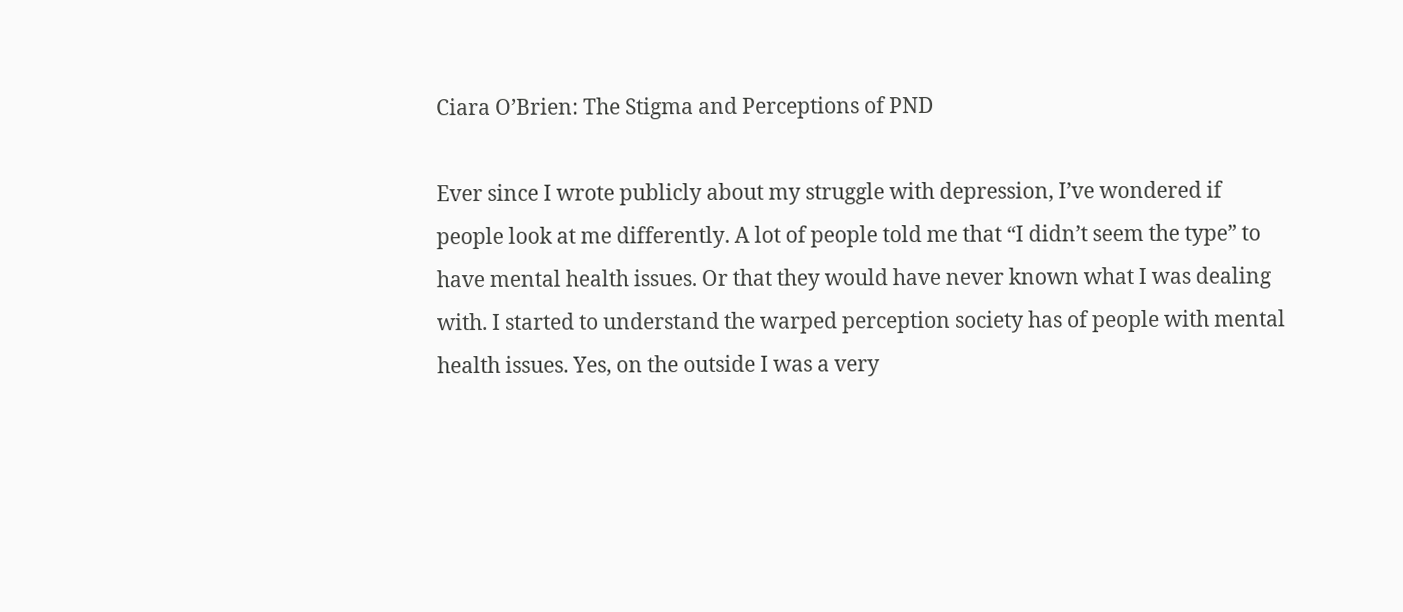Ciara O’Brien: The Stigma and Perceptions of PND

Ever since I wrote publicly about my struggle with depression, I’ve wondered if people look at me differently. A lot of people told me that “I didn’t seem the type” to have mental health issues. Or that they would have never known what I was dealing with. I started to understand the warped perception society has of people with mental health issues. Yes, on the outside I was a very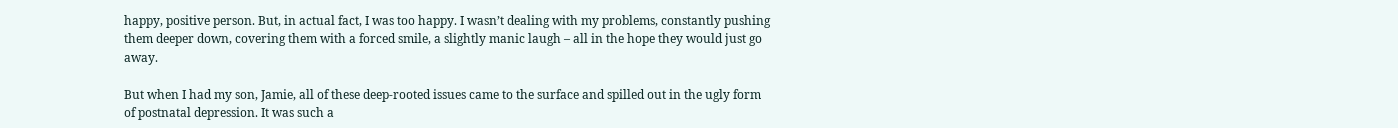happy, positive person. But, in actual fact, I was too happy. I wasn’t dealing with my problems, constantly pushing them deeper down, covering them with a forced smile, a slightly manic laugh – all in the hope they would just go away.

But when I had my son, Jamie, all of these deep-rooted issues came to the surface and spilled out in the ugly form of postnatal depression. It was such a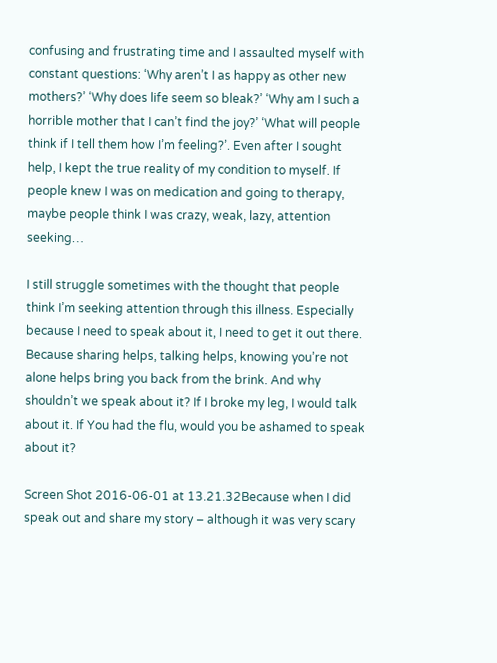confusing and frustrating time and I assaulted myself with constant questions: ‘Why aren’t I as happy as other new mothers?’ ‘Why does life seem so bleak?’ ‘Why am I such a horrible mother that I can’t find the joy?’ ‘What will people think if I tell them how I’m feeling?’. Even after I sought help, I kept the true reality of my condition to myself. If people knew I was on medication and going to therapy, maybe people think I was crazy, weak, lazy, attention seeking…

I still struggle sometimes with the thought that people think I’m seeking attention through this illness. Especially because I need to speak about it, I need to get it out there. Because sharing helps, talking helps, knowing you’re not alone helps bring you back from the brink. And why shouldn’t we speak about it? If I broke my leg, I would talk about it. If You had the flu, would you be ashamed to speak about it?

Screen Shot 2016-06-01 at 13.21.32Because when I did speak out and share my story – although it was very scary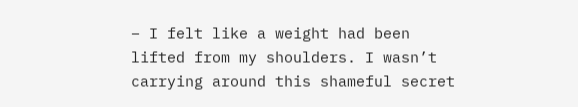– I felt like a weight had been lifted from my shoulders. I wasn’t carrying around this shameful secret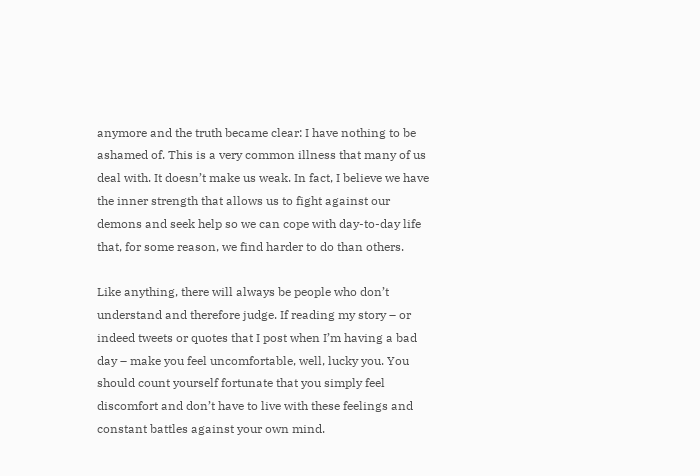anymore and the truth became clear: I have nothing to be ashamed of. This is a very common illness that many of us deal with. It doesn’t make us weak. In fact, I believe we have the inner strength that allows us to fight against our demons and seek help so we can cope with day-to-day life that, for some reason, we find harder to do than others.

Like anything, there will always be people who don’t understand and therefore judge. If reading my story – or indeed tweets or quotes that I post when I’m having a bad day – make you feel uncomfortable, well, lucky you. You should count yourself fortunate that you simply feel discomfort and don’t have to live with these feelings and constant battles against your own mind.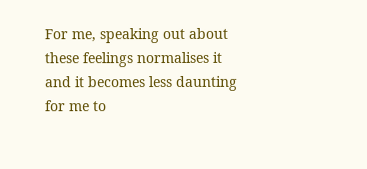For me, speaking out about these feelings normalises it and it becomes less daunting for me to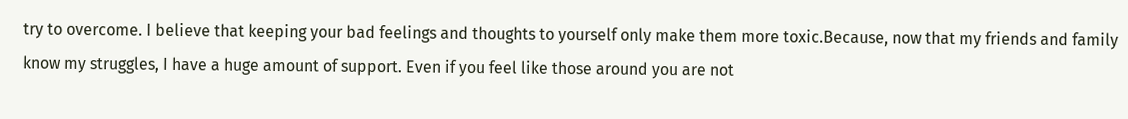try to overcome. I believe that keeping your bad feelings and thoughts to yourself only make them more toxic.Because, now that my friends and family know my struggles, I have a huge amount of support. Even if you feel like those around you are not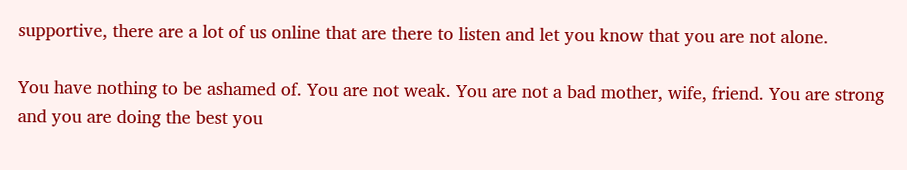supportive, there are a lot of us online that are there to listen and let you know that you are not alone.

You have nothing to be ashamed of. You are not weak. You are not a bad mother, wife, friend. You are strong and you are doing the best you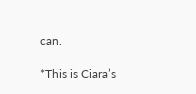can.

*This is Ciara’s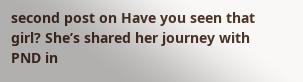second post on Have you seen that girl? She’s shared her journey with PND in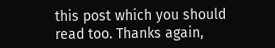this post which you should read too. Thanks again,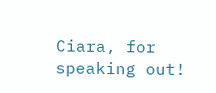Ciara, for speaking out!